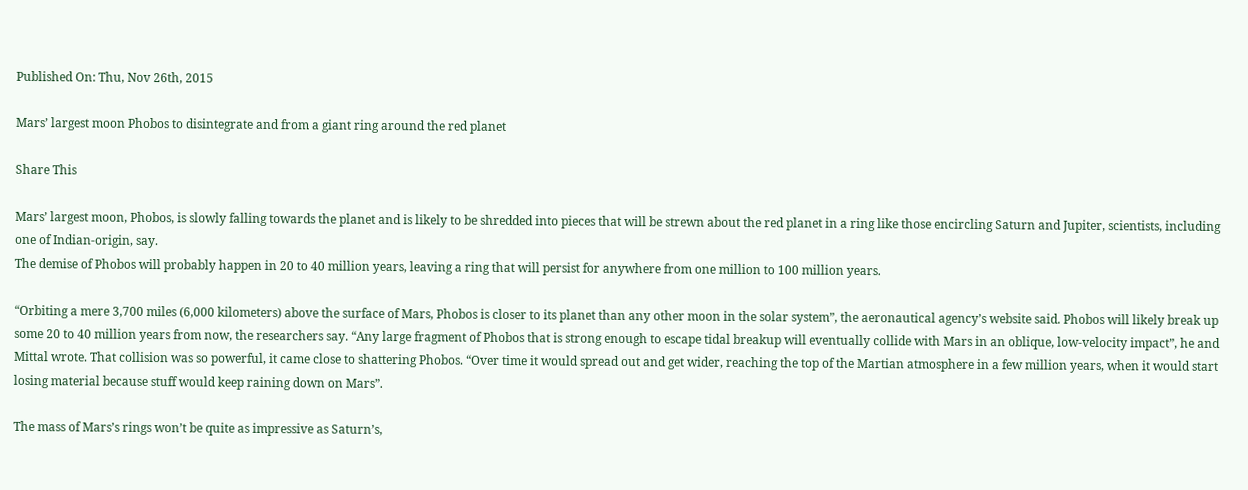Published On: Thu, Nov 26th, 2015

Mars’ largest moon Phobos to disintegrate and from a giant ring around the red planet

Share This

Mars’ largest moon, Phobos, is slowly falling towards the planet and is likely to be shredded into pieces that will be strewn about the red planet in a ring like those encircling Saturn and Jupiter, scientists, including one of Indian-origin, say.
The demise of Phobos will probably happen in 20 to 40 million years, leaving a ring that will persist for anywhere from one million to 100 million years.

“Orbiting a mere 3,700 miles (6,000 kilometers) above the surface of Mars, Phobos is closer to its planet than any other moon in the solar system”, the aeronautical agency’s website said. Phobos will likely break up some 20 to 40 million years from now, the researchers say. “Any large fragment of Phobos that is strong enough to escape tidal breakup will eventually collide with Mars in an oblique, low-velocity impact”, he and Mittal wrote. That collision was so powerful, it came close to shattering Phobos. “Over time it would spread out and get wider, reaching the top of the Martian atmosphere in a few million years, when it would start losing material because stuff would keep raining down on Mars”.

The mass of Mars’s rings won’t be quite as impressive as Saturn’s,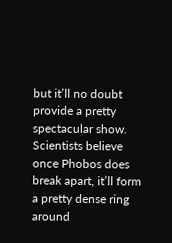but it’ll no doubt provide a pretty spectacular show. Scientists believe once Phobos does break apart, it’ll form a pretty dense ring around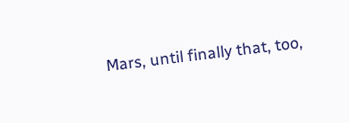Mars, until finally that, too,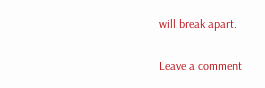will break apart.

Leave a comment